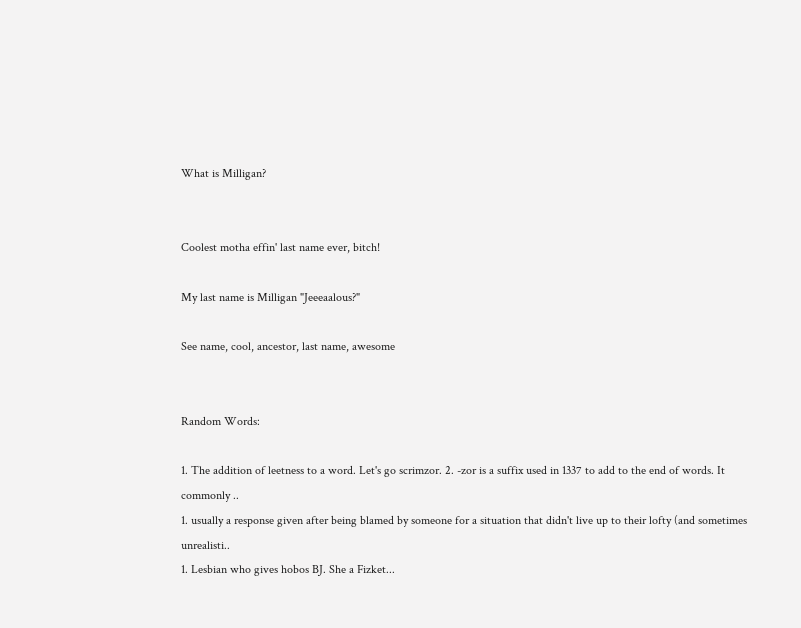What is Milligan?


Coolest motha effin' last name ever, bitch!

My last name is Milligan "Jeeeaalous?"

See name, cool, ancestor, last name, awesome


Random Words:

1. The addition of leetness to a word. Let's go scrimzor. 2. -zor is a suffix used in 1337 to add to the end of words. It commonly ..
1. usually a response given after being blamed by someone for a situation that didn't live up to their lofty (and sometimes unrealisti..
1. Lesbian who gives hobos BJ. She a Fizket...